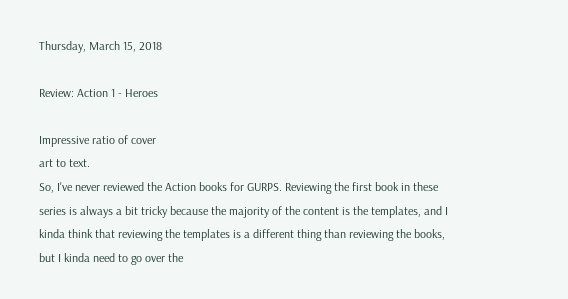Thursday, March 15, 2018

Review: Action 1 - Heroes

Impressive ratio of cover
art to text.
So, I've never reviewed the Action books for GURPS. Reviewing the first book in these series is always a bit tricky because the majority of the content is the templates, and I kinda think that reviewing the templates is a different thing than reviewing the books, but I kinda need to go over the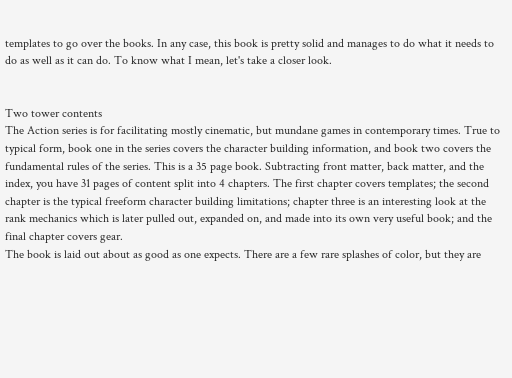templates to go over the books. In any case, this book is pretty solid and manages to do what it needs to do as well as it can do. To know what I mean, let's take a closer look.


Two tower contents
The Action series is for facilitating mostly cinematic, but mundane games in contemporary times. True to typical form, book one in the series covers the character building information, and book two covers the fundamental rules of the series. This is a 35 page book. Subtracting front matter, back matter, and the index, you have 31 pages of content split into 4 chapters. The first chapter covers templates; the second chapter is the typical freeform character building limitations; chapter three is an interesting look at the rank mechanics which is later pulled out, expanded on, and made into its own very useful book; and the final chapter covers gear.
The book is laid out about as good as one expects. There are a few rare splashes of color, but they are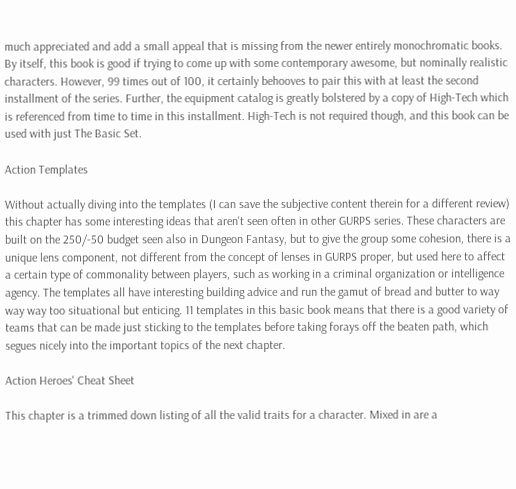much appreciated and add a small appeal that is missing from the newer entirely monochromatic books. By itself, this book is good if trying to come up with some contemporary awesome, but nominally realistic characters. However, 99 times out of 100, it certainly behooves to pair this with at least the second installment of the series. Further, the equipment catalog is greatly bolstered by a copy of High-Tech which is referenced from time to time in this installment. High-Tech is not required though, and this book can be used with just The Basic Set.

Action Templates

Without actually diving into the templates (I can save the subjective content therein for a different review) this chapter has some interesting ideas that aren't seen often in other GURPS series. These characters are built on the 250/-50 budget seen also in Dungeon Fantasy, but to give the group some cohesion, there is a unique lens component, not different from the concept of lenses in GURPS proper, but used here to affect a certain type of commonality between players, such as working in a criminal organization or intelligence agency. The templates all have interesting building advice and run the gamut of bread and butter to way way way too situational but enticing. 11 templates in this basic book means that there is a good variety of teams that can be made just sticking to the templates before taking forays off the beaten path, which segues nicely into the important topics of the next chapter.

Action Heroes' Cheat Sheet

This chapter is a trimmed down listing of all the valid traits for a character. Mixed in are a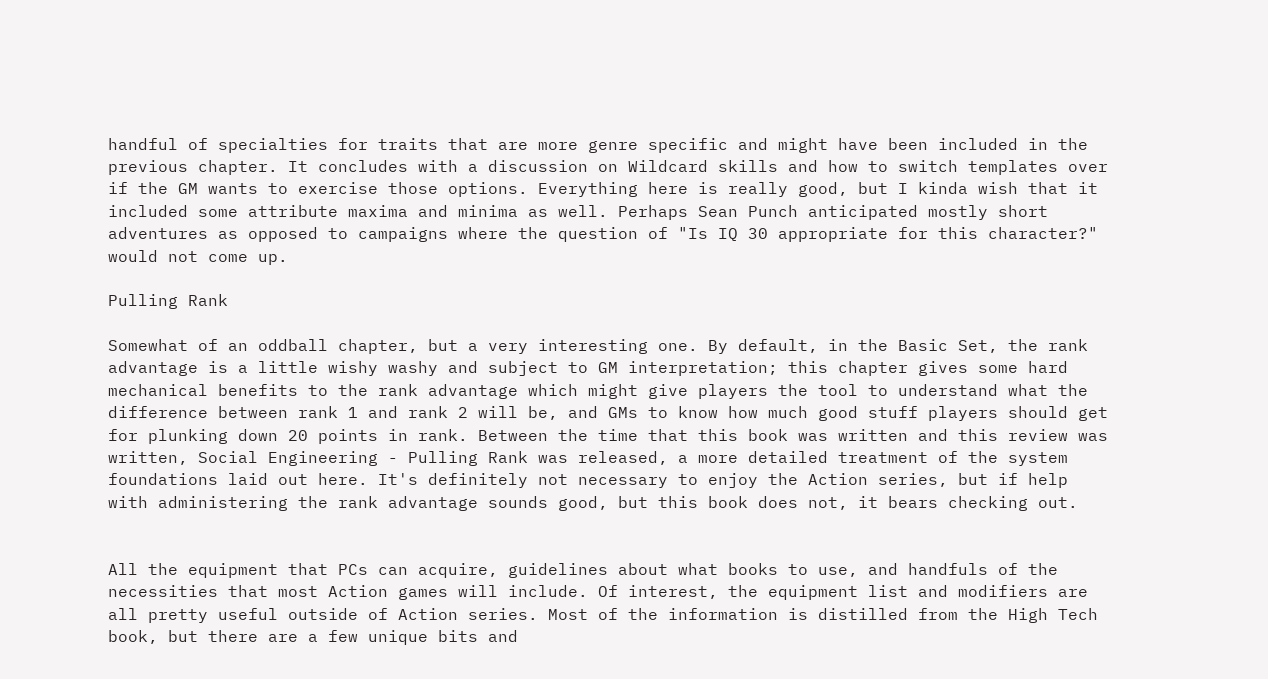handful of specialties for traits that are more genre specific and might have been included in the previous chapter. It concludes with a discussion on Wildcard skills and how to switch templates over if the GM wants to exercise those options. Everything here is really good, but I kinda wish that it included some attribute maxima and minima as well. Perhaps Sean Punch anticipated mostly short adventures as opposed to campaigns where the question of "Is IQ 30 appropriate for this character?" would not come up.

Pulling Rank

Somewhat of an oddball chapter, but a very interesting one. By default, in the Basic Set, the rank advantage is a little wishy washy and subject to GM interpretation; this chapter gives some hard mechanical benefits to the rank advantage which might give players the tool to understand what the difference between rank 1 and rank 2 will be, and GMs to know how much good stuff players should get for plunking down 20 points in rank. Between the time that this book was written and this review was written, Social Engineering - Pulling Rank was released, a more detailed treatment of the system foundations laid out here. It's definitely not necessary to enjoy the Action series, but if help with administering the rank advantage sounds good, but this book does not, it bears checking out.


All the equipment that PCs can acquire, guidelines about what books to use, and handfuls of the necessities that most Action games will include. Of interest, the equipment list and modifiers are all pretty useful outside of Action series. Most of the information is distilled from the High Tech book, but there are a few unique bits and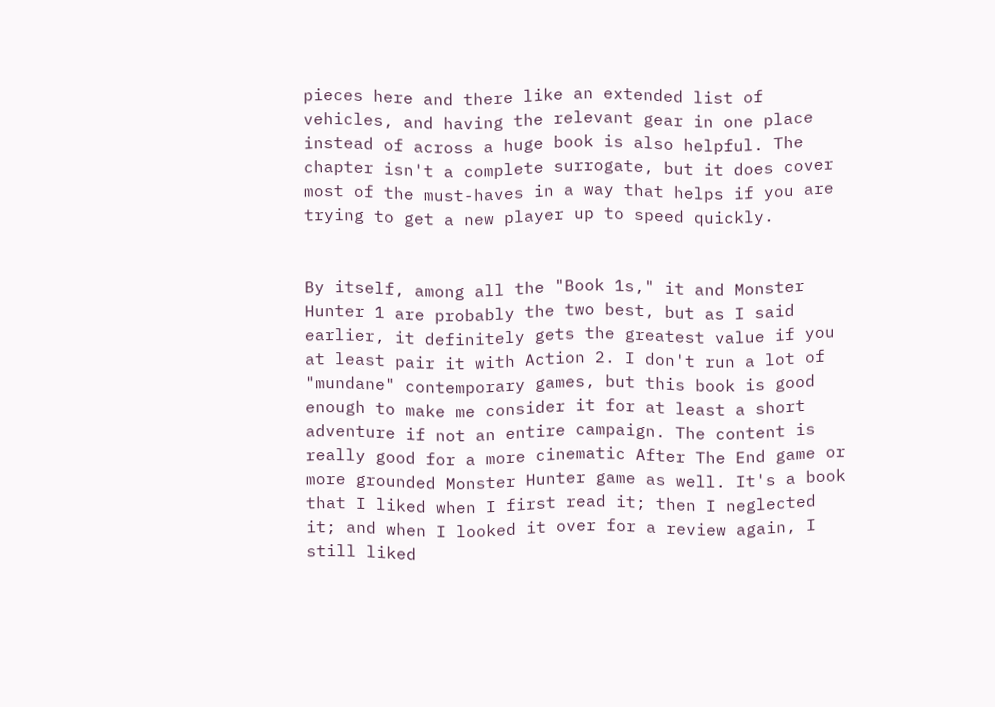pieces here and there like an extended list of vehicles, and having the relevant gear in one place instead of across a huge book is also helpful. The chapter isn't a complete surrogate, but it does cover most of the must-haves in a way that helps if you are trying to get a new player up to speed quickly.


By itself, among all the "Book 1s," it and Monster Hunter 1 are probably the two best, but as I said earlier, it definitely gets the greatest value if you at least pair it with Action 2. I don't run a lot of "mundane" contemporary games, but this book is good enough to make me consider it for at least a short adventure if not an entire campaign. The content is really good for a more cinematic After The End game or more grounded Monster Hunter game as well. It's a book that I liked when I first read it; then I neglected it; and when I looked it over for a review again, I still liked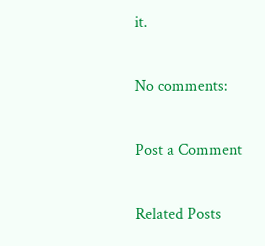it.

No comments:

Post a Comment

Related Posts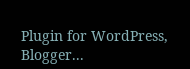Plugin for WordPress, Blogger...